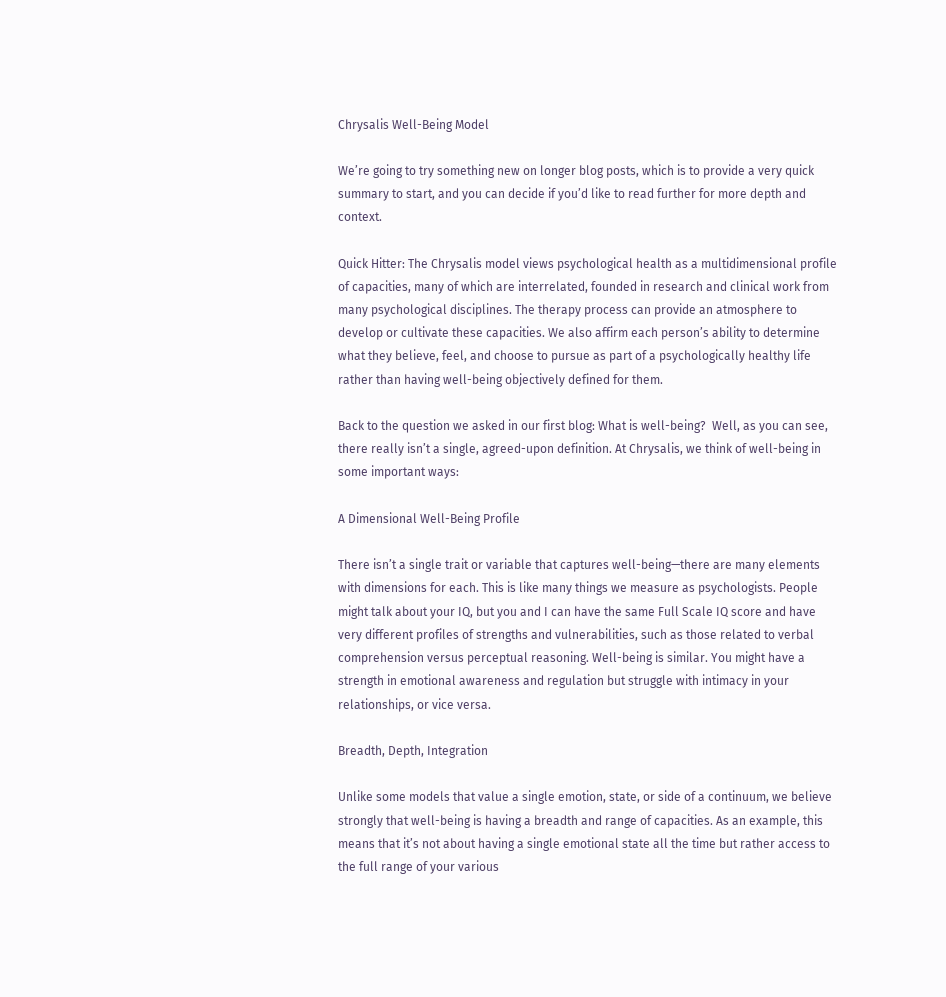Chrysalis Well-Being Model

We’re going to try something new on longer blog posts, which is to provide a very quick summary to start, and you can decide if you’d like to read further for more depth and context.

Quick Hitter: The Chrysalis model views psychological health as a multidimensional profile of capacities, many of which are interrelated, founded in research and clinical work from many psychological disciplines. The therapy process can provide an atmosphere to develop or cultivate these capacities. We also affirm each person’s ability to determine what they believe, feel, and choose to pursue as part of a psychologically healthy life rather than having well-being objectively defined for them.

Back to the question we asked in our first blog: What is well-being?  Well, as you can see, there really isn’t a single, agreed-upon definition. At Chrysalis, we think of well-being in some important ways:

A Dimensional Well-Being Profile

There isn’t a single trait or variable that captures well-being—there are many elements with dimensions for each. This is like many things we measure as psychologists. People might talk about your IQ, but you and I can have the same Full Scale IQ score and have very different profiles of strengths and vulnerabilities, such as those related to verbal comprehension versus perceptual reasoning. Well-being is similar. You might have a strength in emotional awareness and regulation but struggle with intimacy in your relationships, or vice versa.

Breadth, Depth, Integration

Unlike some models that value a single emotion, state, or side of a continuum, we believe strongly that well-being is having a breadth and range of capacities. As an example, this means that it’s not about having a single emotional state all the time but rather access to the full range of your various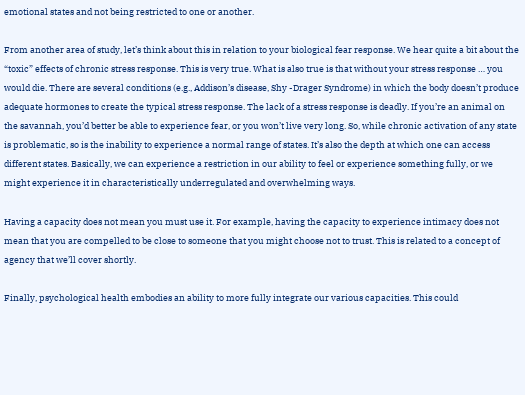emotional states and not being restricted to one or another.

From another area of study, let’s think about this in relation to your biological fear response. We hear quite a bit about the “toxic” effects of chronic stress response. This is very true. What is also true is that without your stress response … you would die. There are several conditions (e.g., Addison’s disease, Shy -Drager Syndrome) in which the body doesn’t produce adequate hormones to create the typical stress response. The lack of a stress response is deadly. If you’re an animal on the savannah, you’d better be able to experience fear, or you won’t live very long. So, while chronic activation of any state is problematic, so is the inability to experience a normal range of states. It’s also the depth at which one can access different states. Basically, we can experience a restriction in our ability to feel or experience something fully, or we might experience it in characteristically underregulated and overwhelming ways.

Having a capacity does not mean you must use it. For example, having the capacity to experience intimacy does not mean that you are compelled to be close to someone that you might choose not to trust. This is related to a concept of agency that we’ll cover shortly.

Finally, psychological health embodies an ability to more fully integrate our various capacities. This could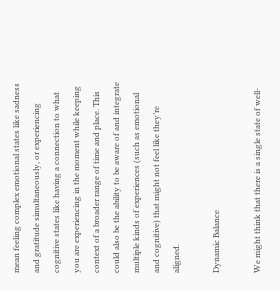mean feeling complex emotional states like sadness and gratitude simultaneously, or experiencing cognitive states like having a connection to what you are experiencing in the moment while keeping context of a broader range of time and place. This could also be the ability to be aware of and integrate multiple kinds of experiences (such as emotional and cognitive) that might not feel like they’re aligned.

Dynamic Balance

We might think that there is a single state of well-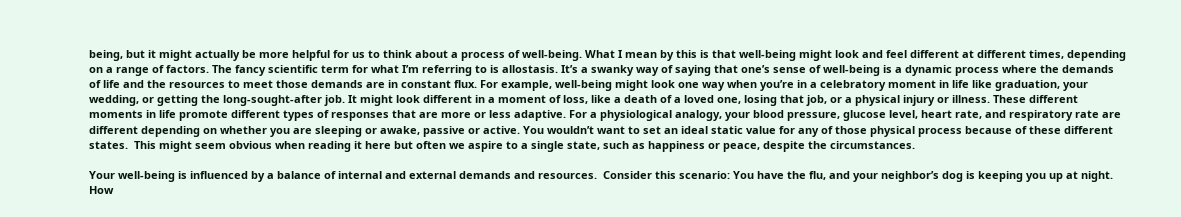being, but it might actually be more helpful for us to think about a process of well-being. What I mean by this is that well-being might look and feel different at different times, depending on a range of factors. The fancy scientific term for what I’m referring to is allostasis. It’s a swanky way of saying that one’s sense of well-being is a dynamic process where the demands of life and the resources to meet those demands are in constant flux. For example, well-being might look one way when you’re in a celebratory moment in life like graduation, your wedding, or getting the long-sought-after job. It might look different in a moment of loss, like a death of a loved one, losing that job, or a physical injury or illness. These different moments in life promote different types of responses that are more or less adaptive. For a physiological analogy, your blood pressure, glucose level, heart rate, and respiratory rate are different depending on whether you are sleeping or awake, passive or active. You wouldn’t want to set an ideal static value for any of those physical process because of these different states.  This might seem obvious when reading it here but often we aspire to a single state, such as happiness or peace, despite the circumstances.

Your well-being is influenced by a balance of internal and external demands and resources.  Consider this scenario: You have the flu, and your neighbor’s dog is keeping you up at night. How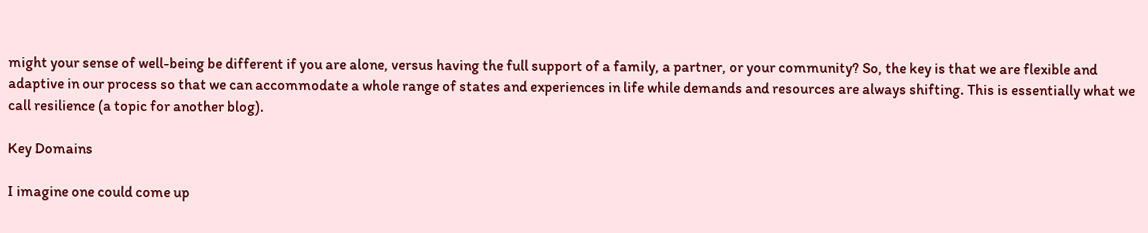might your sense of well-being be different if you are alone, versus having the full support of a family, a partner, or your community? So, the key is that we are flexible and adaptive in our process so that we can accommodate a whole range of states and experiences in life while demands and resources are always shifting. This is essentially what we call resilience (a topic for another blog).

Key Domains

I imagine one could come up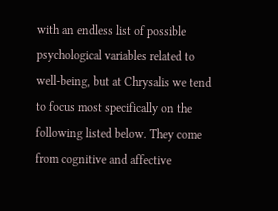with an endless list of possible psychological variables related to well-being, but at Chrysalis we tend to focus most specifically on the following listed below. They come from cognitive and affective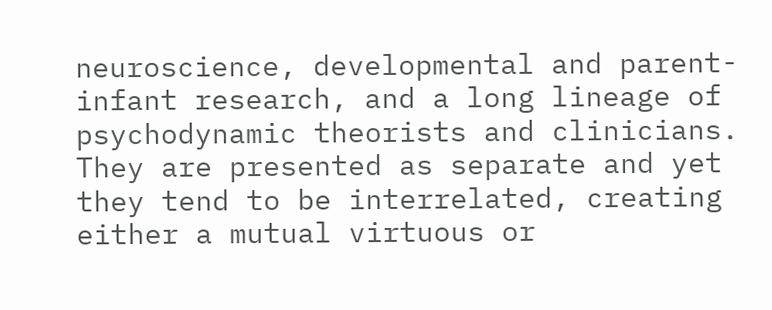neuroscience, developmental and parent-infant research, and a long lineage of psychodynamic theorists and clinicians. They are presented as separate and yet they tend to be interrelated, creating either a mutual virtuous or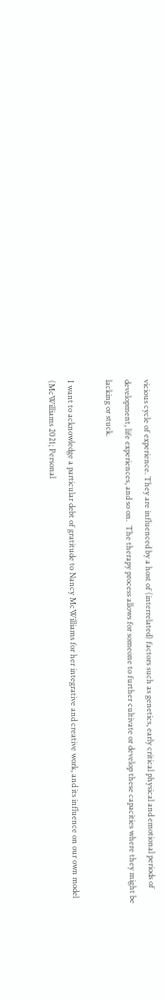vicious cycle of experience. They are influenced by a host of (interrelated) factors such as genetics, early critical physical and emotional periods of development, life experiences, and so on.  The therapy process allows for someone to further cultivate or develop these capacities where they might be lacking or stuck.

I want to acknowledge a particular debt of gratitude to Nancy McWilliams for her integrative and creative work, and its influence on our own model (McWilliams 2021; Personal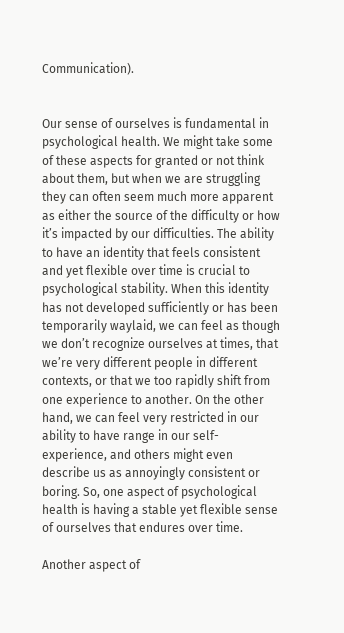Communication).


Our sense of ourselves is fundamental in psychological health. We might take some of these aspects for granted or not think about them, but when we are struggling they can often seem much more apparent as either the source of the difficulty or how it’s impacted by our difficulties. The ability to have an identity that feels consistent and yet flexible over time is crucial to psychological stability. When this identity has not developed sufficiently or has been temporarily waylaid, we can feel as though we don’t recognize ourselves at times, that we’re very different people in different contexts, or that we too rapidly shift from one experience to another. On the other hand, we can feel very restricted in our ability to have range in our self-experience, and others might even describe us as annoyingly consistent or boring. So, one aspect of psychological health is having a stable yet flexible sense of ourselves that endures over time.

Another aspect of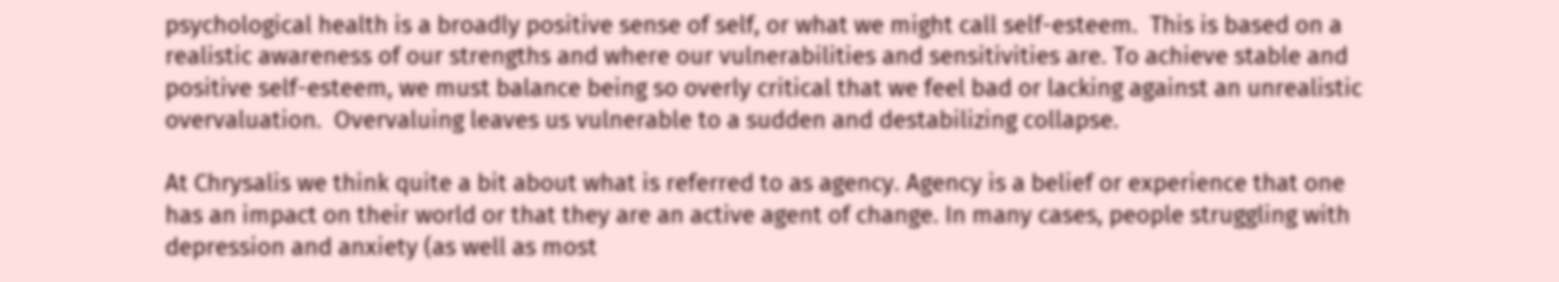psychological health is a broadly positive sense of self, or what we might call self-esteem.  This is based on a realistic awareness of our strengths and where our vulnerabilities and sensitivities are. To achieve stable and positive self-esteem, we must balance being so overly critical that we feel bad or lacking against an unrealistic overvaluation.  Overvaluing leaves us vulnerable to a sudden and destabilizing collapse.

At Chrysalis we think quite a bit about what is referred to as agency. Agency is a belief or experience that one has an impact on their world or that they are an active agent of change. In many cases, people struggling with depression and anxiety (as well as most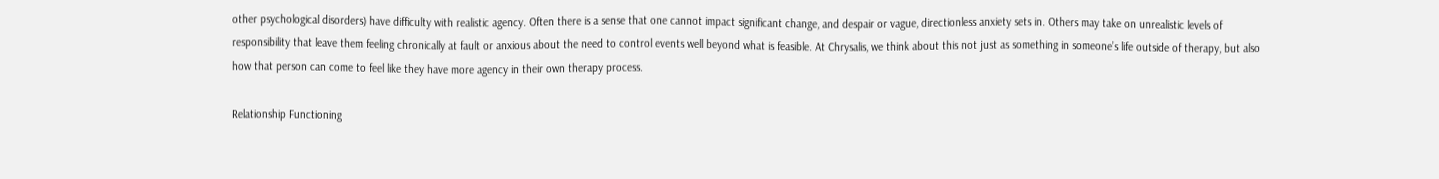other psychological disorders) have difficulty with realistic agency. Often there is a sense that one cannot impact significant change, and despair or vague, directionless anxiety sets in. Others may take on unrealistic levels of responsibility that leave them feeling chronically at fault or anxious about the need to control events well beyond what is feasible. At Chrysalis, we think about this not just as something in someone’s life outside of therapy, but also how that person can come to feel like they have more agency in their own therapy process.

Relationship Functioning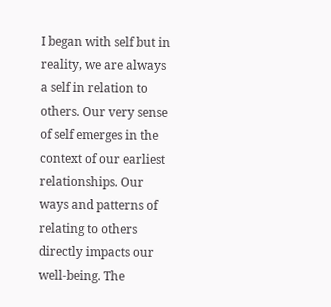I began with self but in reality, we are always a self in relation to others. Our very sense of self emerges in the context of our earliest relationships. Our ways and patterns of relating to others directly impacts our well-being. The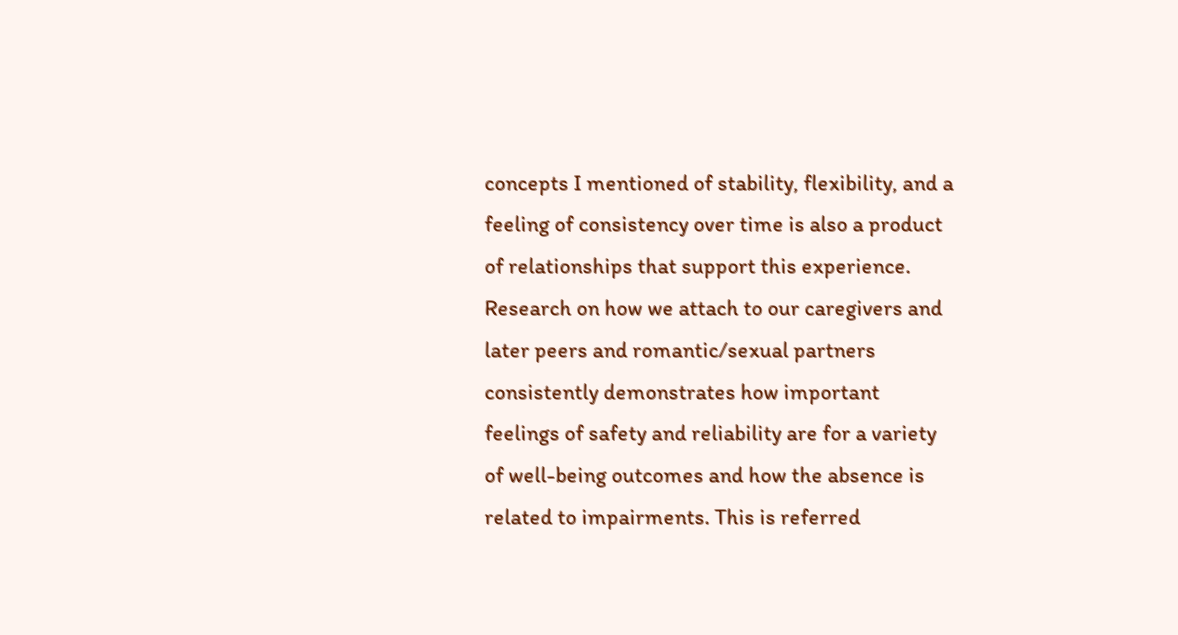concepts I mentioned of stability, flexibility, and a feeling of consistency over time is also a product of relationships that support this experience. Research on how we attach to our caregivers and later peers and romantic/sexual partners consistently demonstrates how important feelings of safety and reliability are for a variety of well-being outcomes and how the absence is related to impairments. This is referred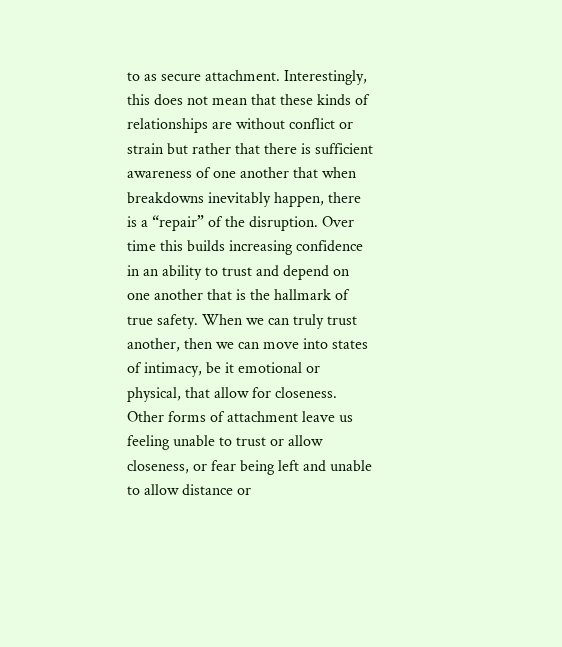to as secure attachment. Interestingly, this does not mean that these kinds of relationships are without conflict or strain but rather that there is sufficient awareness of one another that when breakdowns inevitably happen, there is a “repair” of the disruption. Over time this builds increasing confidence in an ability to trust and depend on one another that is the hallmark of true safety. When we can truly trust another, then we can move into states of intimacy, be it emotional or physical, that allow for closeness. Other forms of attachment leave us feeling unable to trust or allow closeness, or fear being left and unable to allow distance or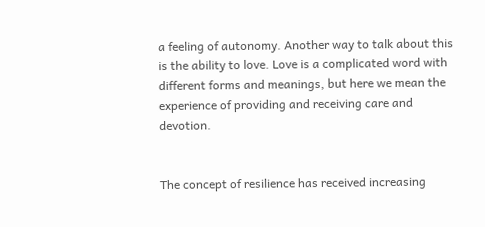a feeling of autonomy. Another way to talk about this is the ability to love. Love is a complicated word with different forms and meanings, but here we mean the experience of providing and receiving care and devotion.


The concept of resilience has received increasing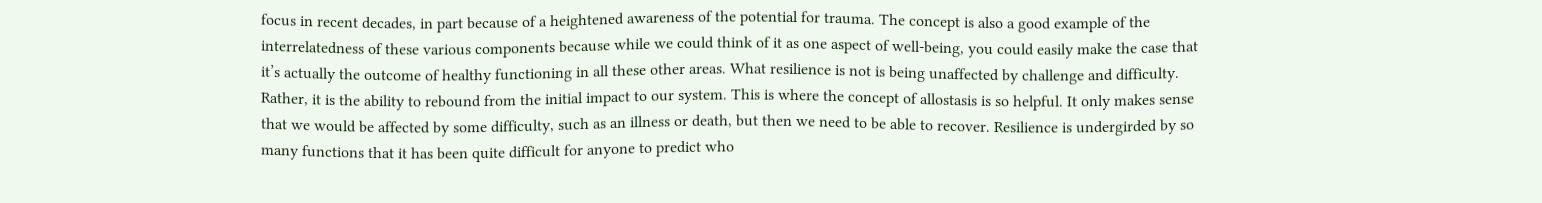focus in recent decades, in part because of a heightened awareness of the potential for trauma. The concept is also a good example of the interrelatedness of these various components because while we could think of it as one aspect of well-being, you could easily make the case that it’s actually the outcome of healthy functioning in all these other areas. What resilience is not is being unaffected by challenge and difficulty. Rather, it is the ability to rebound from the initial impact to our system. This is where the concept of allostasis is so helpful. It only makes sense that we would be affected by some difficulty, such as an illness or death, but then we need to be able to recover. Resilience is undergirded by so many functions that it has been quite difficult for anyone to predict who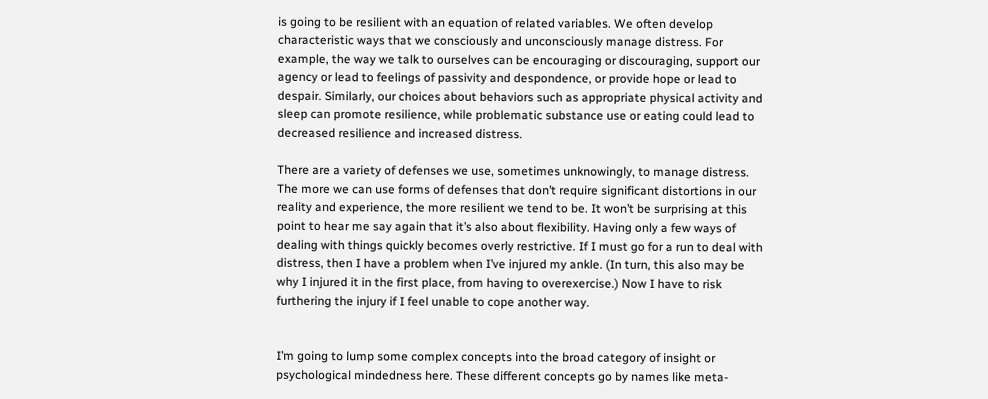is going to be resilient with an equation of related variables. We often develop characteristic ways that we consciously and unconsciously manage distress. For example, the way we talk to ourselves can be encouraging or discouraging, support our agency or lead to feelings of passivity and despondence, or provide hope or lead to despair. Similarly, our choices about behaviors such as appropriate physical activity and sleep can promote resilience, while problematic substance use or eating could lead to decreased resilience and increased distress.

There are a variety of defenses we use, sometimes unknowingly, to manage distress. The more we can use forms of defenses that don’t require significant distortions in our reality and experience, the more resilient we tend to be. It won’t be surprising at this point to hear me say again that it’s also about flexibility. Having only a few ways of dealing with things quickly becomes overly restrictive. If I must go for a run to deal with distress, then I have a problem when I’ve injured my ankle. (In turn, this also may be why I injured it in the first place, from having to overexercise.) Now I have to risk furthering the injury if I feel unable to cope another way.


I’m going to lump some complex concepts into the broad category of insight or psychological mindedness here. These different concepts go by names like meta-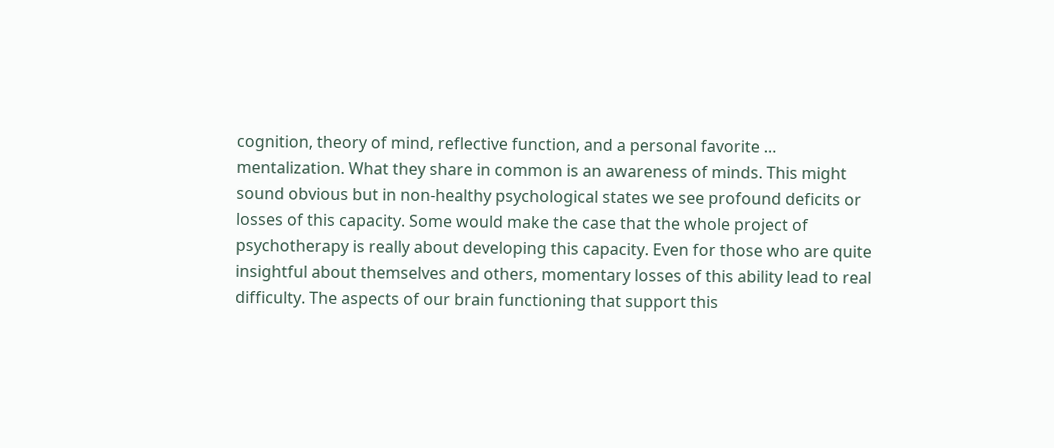cognition, theory of mind, reflective function, and a personal favorite … mentalization. What they share in common is an awareness of minds. This might sound obvious but in non-healthy psychological states we see profound deficits or losses of this capacity. Some would make the case that the whole project of psychotherapy is really about developing this capacity. Even for those who are quite insightful about themselves and others, momentary losses of this ability lead to real difficulty. The aspects of our brain functioning that support this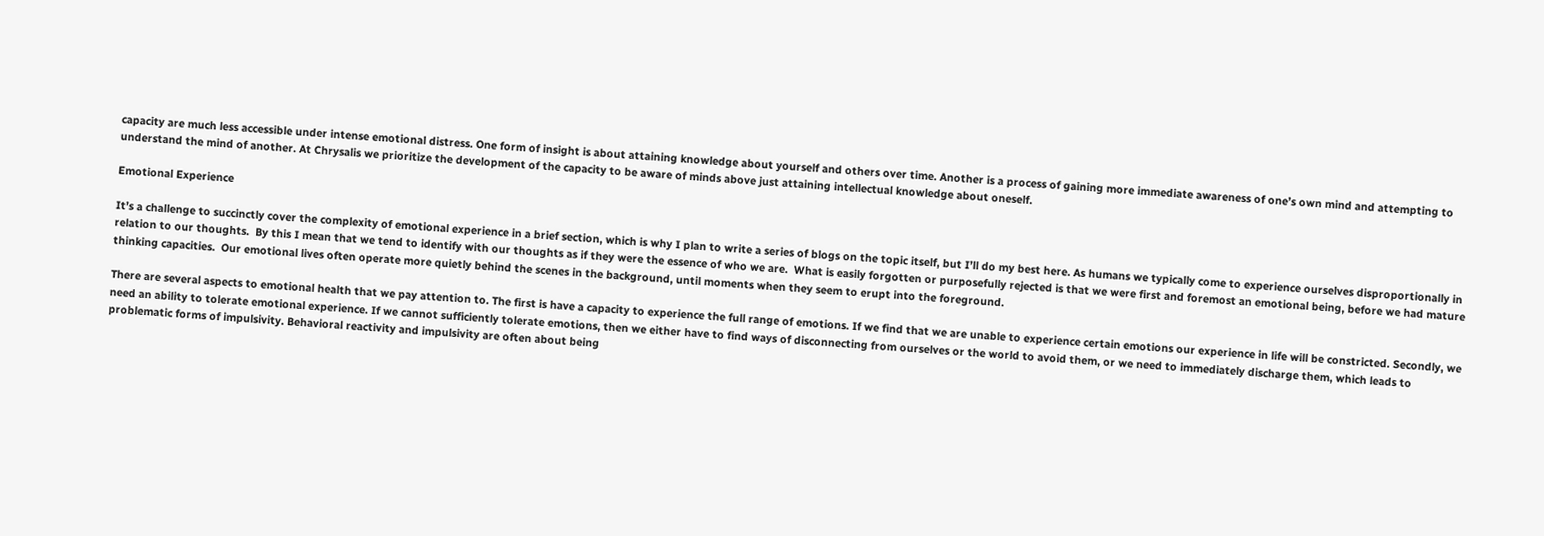capacity are much less accessible under intense emotional distress. One form of insight is about attaining knowledge about yourself and others over time. Another is a process of gaining more immediate awareness of one’s own mind and attempting to understand the mind of another. At Chrysalis we prioritize the development of the capacity to be aware of minds above just attaining intellectual knowledge about oneself.

Emotional Experience

It’s a challenge to succinctly cover the complexity of emotional experience in a brief section, which is why I plan to write a series of blogs on the topic itself, but I’ll do my best here. As humans we typically come to experience ourselves disproportionally in relation to our thoughts.  By this I mean that we tend to identify with our thoughts as if they were the essence of who we are.  What is easily forgotten or purposefully rejected is that we were first and foremost an emotional being, before we had mature thinking capacities.  Our emotional lives often operate more quietly behind the scenes in the background, until moments when they seem to erupt into the foreground.

There are several aspects to emotional health that we pay attention to. The first is have a capacity to experience the full range of emotions. If we find that we are unable to experience certain emotions our experience in life will be constricted. Secondly, we need an ability to tolerate emotional experience. If we cannot sufficiently tolerate emotions, then we either have to find ways of disconnecting from ourselves or the world to avoid them, or we need to immediately discharge them, which leads to problematic forms of impulsivity. Behavioral reactivity and impulsivity are often about being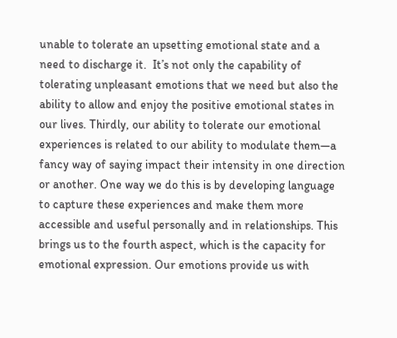unable to tolerate an upsetting emotional state and a need to discharge it.  It’s not only the capability of tolerating unpleasant emotions that we need but also the ability to allow and enjoy the positive emotional states in our lives. Thirdly, our ability to tolerate our emotional experiences is related to our ability to modulate them—a fancy way of saying impact their intensity in one direction or another. One way we do this is by developing language to capture these experiences and make them more accessible and useful personally and in relationships. This brings us to the fourth aspect, which is the capacity for emotional expression. Our emotions provide us with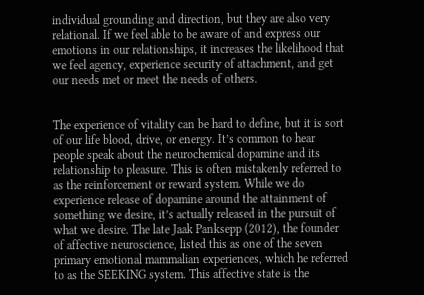individual grounding and direction, but they are also very relational. If we feel able to be aware of and express our emotions in our relationships, it increases the likelihood that we feel agency, experience security of attachment, and get our needs met or meet the needs of others.


The experience of vitality can be hard to define, but it is sort of our life blood, drive, or energy. It’s common to hear people speak about the neurochemical dopamine and its relationship to pleasure. This is often mistakenly referred to as the reinforcement or reward system. While we do experience release of dopamine around the attainment of something we desire, it’s actually released in the pursuit of what we desire. The late Jaak Panksepp (2012), the founder of affective neuroscience, listed this as one of the seven primary emotional mammalian experiences, which he referred to as the SEEKING system. This affective state is the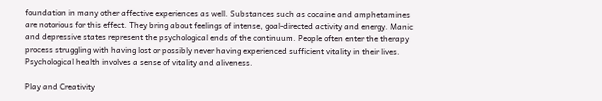foundation in many other affective experiences as well. Substances such as cocaine and amphetamines are notorious for this effect. They bring about feelings of intense, goal-directed activity and energy. Manic and depressive states represent the psychological ends of the continuum. People often enter the therapy process struggling with having lost or possibly never having experienced sufficient vitality in their lives. Psychological health involves a sense of vitality and aliveness.

Play and Creativity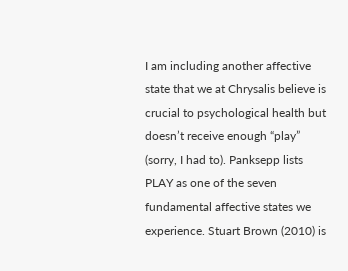I am including another affective state that we at Chrysalis believe is crucial to psychological health but doesn’t receive enough “play” (sorry, I had to). Panksepp lists PLAY as one of the seven fundamental affective states we experience. Stuart Brown (2010) is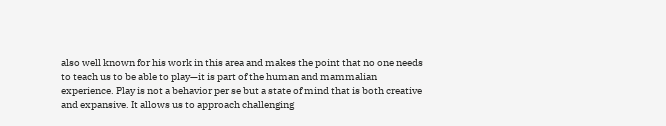also well known for his work in this area and makes the point that no one needs to teach us to be able to play—it is part of the human and mammalian experience. Play is not a behavior per se but a state of mind that is both creative and expansive. It allows us to approach challenging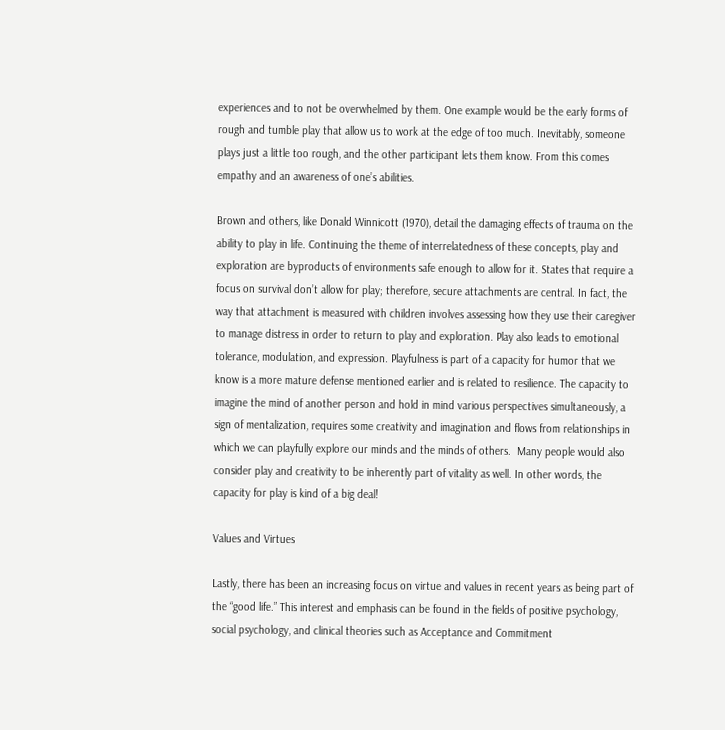experiences and to not be overwhelmed by them. One example would be the early forms of rough and tumble play that allow us to work at the edge of too much. Inevitably, someone plays just a little too rough, and the other participant lets them know. From this comes empathy and an awareness of one’s abilities.

Brown and others, like Donald Winnicott (1970), detail the damaging effects of trauma on the ability to play in life. Continuing the theme of interrelatedness of these concepts, play and exploration are byproducts of environments safe enough to allow for it. States that require a focus on survival don’t allow for play; therefore, secure attachments are central. In fact, the way that attachment is measured with children involves assessing how they use their caregiver to manage distress in order to return to play and exploration. Play also leads to emotional tolerance, modulation, and expression. Playfulness is part of a capacity for humor that we know is a more mature defense mentioned earlier and is related to resilience. The capacity to imagine the mind of another person and hold in mind various perspectives simultaneously, a sign of mentalization, requires some creativity and imagination and flows from relationships in which we can playfully explore our minds and the minds of others.  Many people would also consider play and creativity to be inherently part of vitality as well. In other words, the capacity for play is kind of a big deal!

Values and Virtues

Lastly, there has been an increasing focus on virtue and values in recent years as being part of the “good life.” This interest and emphasis can be found in the fields of positive psychology, social psychology, and clinical theories such as Acceptance and Commitment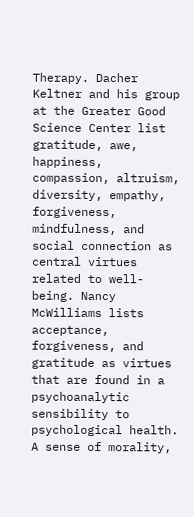Therapy. Dacher Keltner and his group at the Greater Good Science Center list gratitude, awe, happiness, compassion, altruism, diversity, empathy, forgiveness, mindfulness, and social connection as central virtues related to well-being. Nancy McWilliams lists acceptance, forgiveness, and gratitude as virtues that are found in a psychoanalytic sensibility to psychological health. A sense of morality,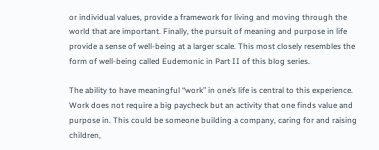or individual values, provide a framework for living and moving through the world that are important. Finally, the pursuit of meaning and purpose in life provide a sense of well-being at a larger scale. This most closely resembles the form of well-being called Eudemonic in Part II of this blog series.

The ability to have meaningful “work” in one’s life is central to this experience. Work does not require a big paycheck but an activity that one finds value and purpose in. This could be someone building a company, caring for and raising children,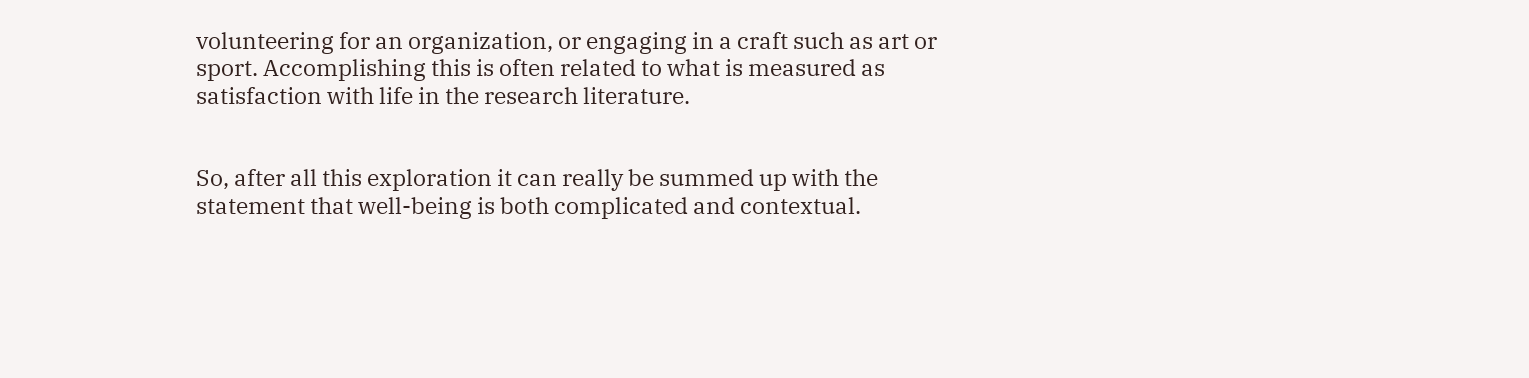volunteering for an organization, or engaging in a craft such as art or sport. Accomplishing this is often related to what is measured as satisfaction with life in the research literature.


So, after all this exploration it can really be summed up with the statement that well-being is both complicated and contextual.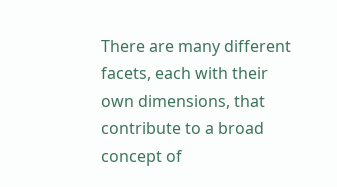There are many different facets, each with their own dimensions, that contribute to a broad concept of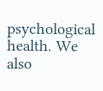psychological health. We also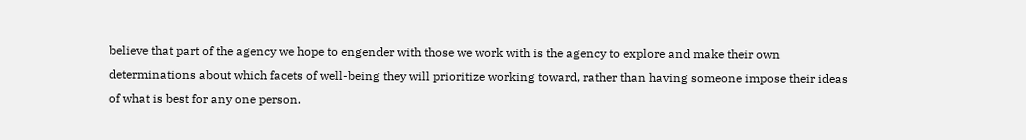believe that part of the agency we hope to engender with those we work with is the agency to explore and make their own determinations about which facets of well-being they will prioritize working toward, rather than having someone impose their ideas of what is best for any one person.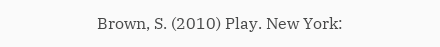Brown, S. (2010) Play. New York: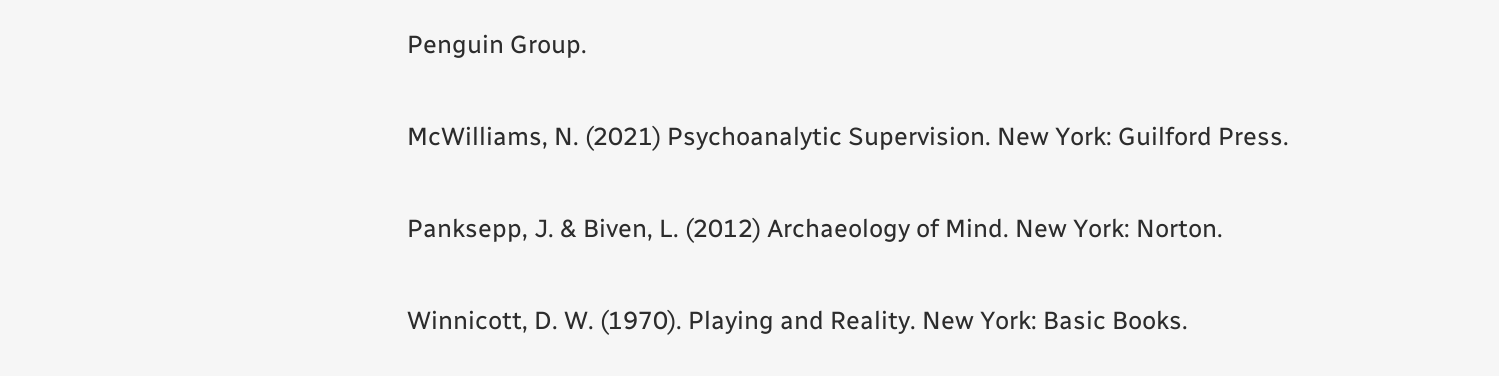Penguin Group.

McWilliams, N. (2021) Psychoanalytic Supervision. New York: Guilford Press.

Panksepp, J. & Biven, L. (2012) Archaeology of Mind. New York: Norton.

Winnicott, D. W. (1970). Playing and Reality. New York: Basic Books.